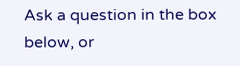Ask a question in the box below, or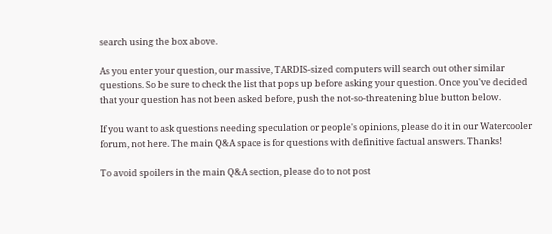search using the box above.

As you enter your question, our massive, TARDIS-sized computers will search out other similar questions. So be sure to check the list that pops up before asking your question. Once you've decided that your question has not been asked before, push the not-so-threatening blue button below.

If you want to ask questions needing speculation or people's opinions, please do it in our Watercooler forum, not here. The main Q&A space is for questions with definitive factual answers. Thanks!

To avoid spoilers in the main Q&A section, please do to not post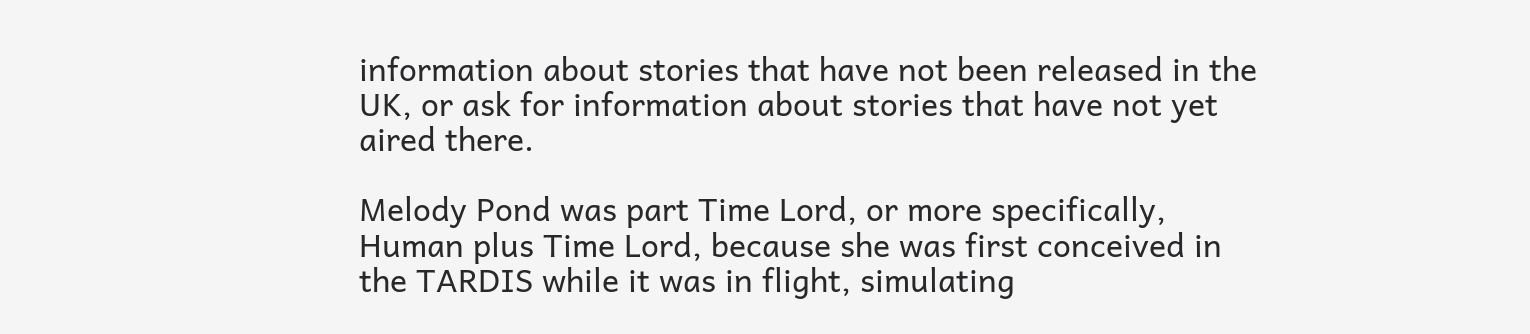information about stories that have not been released in the UK, or ask for information about stories that have not yet aired there.

Melody Pond was part Time Lord, or more specifically, Human plus Time Lord, because she was first conceived in the TARDIS while it was in flight, simulating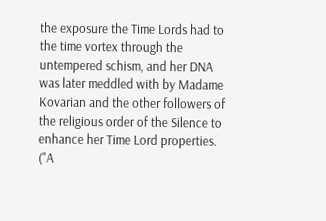the exposure the Time Lords had to the time vortex through the untempered schism, and her DNA was later meddled with by Madame Kovarian and the other followers of the religious order of the Silence to enhance her Time Lord properties. ("A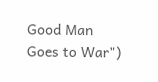Good Man Goes to War")